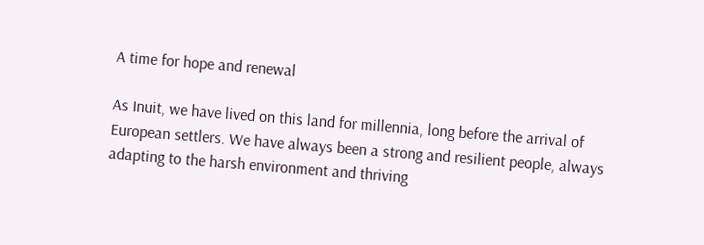A time for hope and renewal

As Inuit, we have lived on this land for millennia, long before the arrival of European settlers. We have always been a strong and resilient people, always adapting to the harsh environment and thriving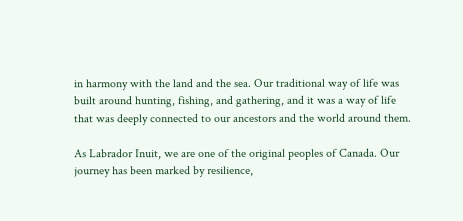in harmony with the land and the sea. Our traditional way of life was built around hunting, fishing, and gathering, and it was a way of life that was deeply connected to our ancestors and the world around them.

As Labrador Inuit, we are one of the original peoples of Canada. Our journey has been marked by resilience,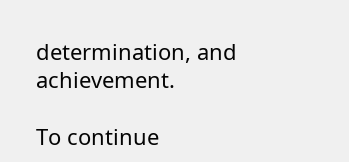determination, and achievement.

To continue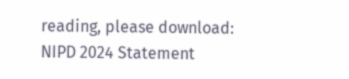reading, please download: NIPD 2024 Statement